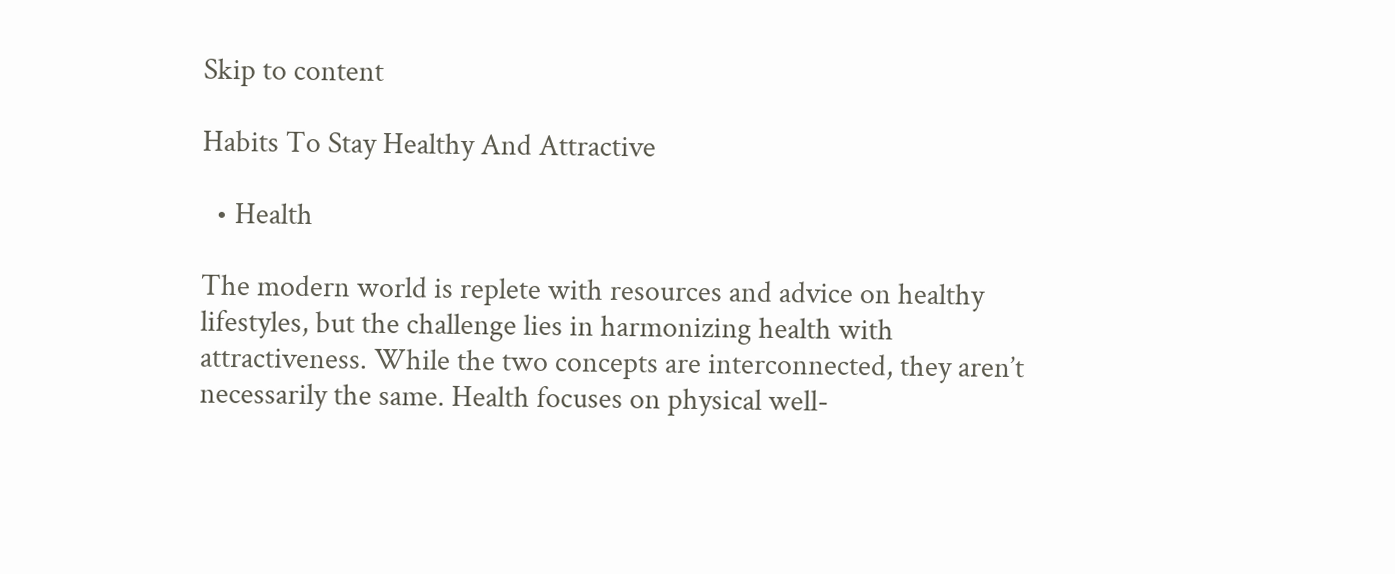Skip to content

Habits To Stay Healthy And Attractive

  • Health

The modern world is replete with resources and advice on healthy lifestyles, but the challenge lies in harmonizing health with attractiveness. While the two concepts are interconnected, they aren’t necessarily the same. Health focuses on physical well-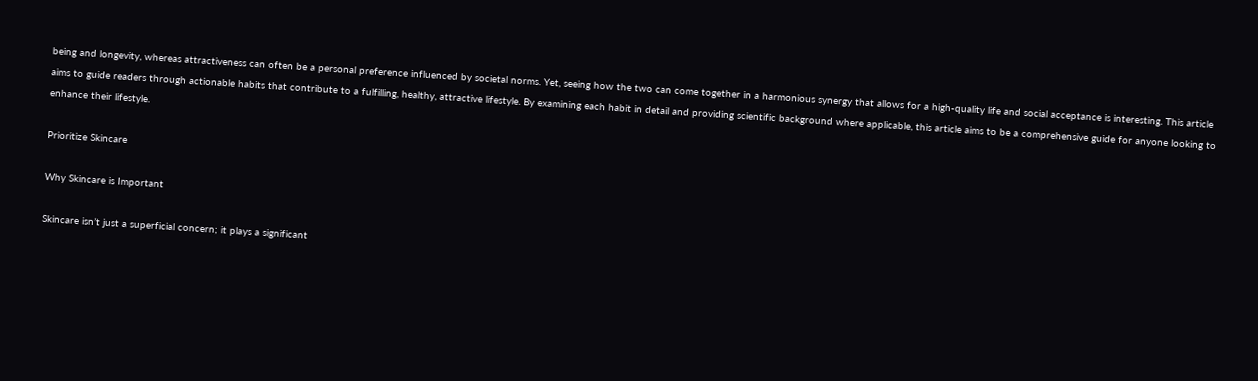being and longevity, whereas attractiveness can often be a personal preference influenced by societal norms. Yet, seeing how the two can come together in a harmonious synergy that allows for a high-quality life and social acceptance is interesting. This article aims to guide readers through actionable habits that contribute to a fulfilling, healthy, attractive lifestyle. By examining each habit in detail and providing scientific background where applicable, this article aims to be a comprehensive guide for anyone looking to enhance their lifestyle.

Prioritize Skincare

Why Skincare is Important

Skincare isn’t just a superficial concern; it plays a significant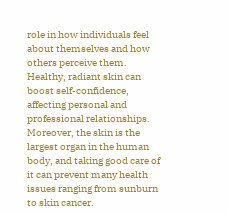role in how individuals feel about themselves and how others perceive them. Healthy, radiant skin can boost self-confidence, affecting personal and professional relationships. Moreover, the skin is the largest organ in the human body, and taking good care of it can prevent many health issues ranging from sunburn to skin cancer.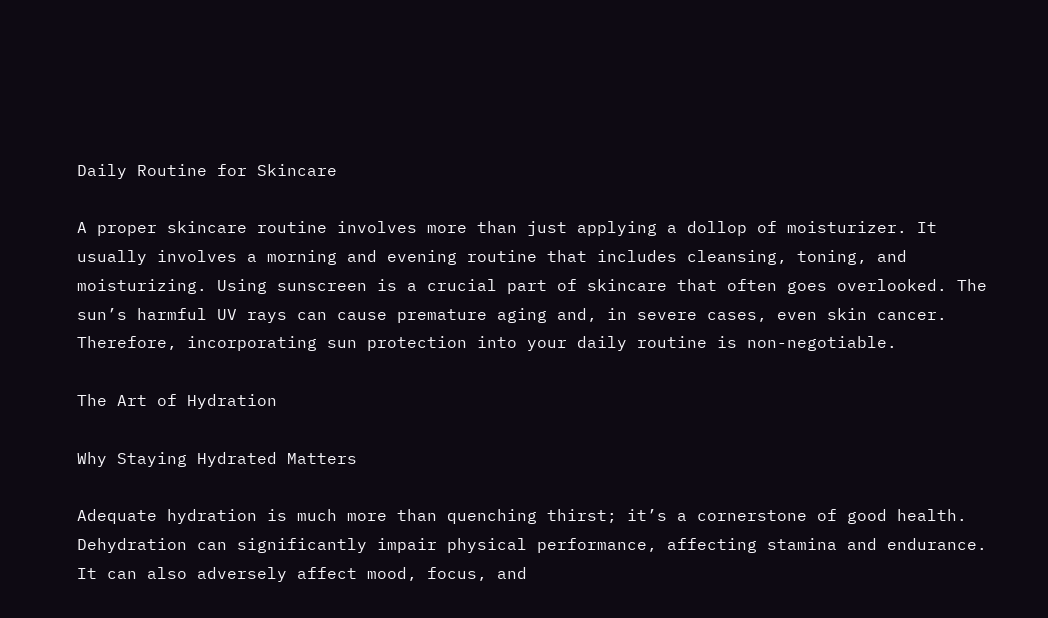Daily Routine for Skincare

A proper skincare routine involves more than just applying a dollop of moisturizer. It usually involves a morning and evening routine that includes cleansing, toning, and moisturizing. Using sunscreen is a crucial part of skincare that often goes overlooked. The sun’s harmful UV rays can cause premature aging and, in severe cases, even skin cancer. Therefore, incorporating sun protection into your daily routine is non-negotiable.

The Art of Hydration

Why Staying Hydrated Matters

Adequate hydration is much more than quenching thirst; it’s a cornerstone of good health. Dehydration can significantly impair physical performance, affecting stamina and endurance. It can also adversely affect mood, focus, and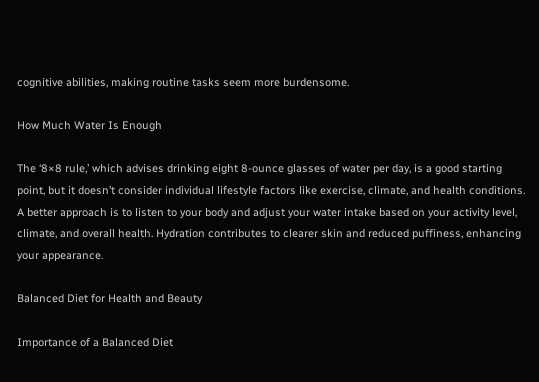cognitive abilities, making routine tasks seem more burdensome.

How Much Water Is Enough

The ‘8×8 rule,’ which advises drinking eight 8-ounce glasses of water per day, is a good starting point, but it doesn’t consider individual lifestyle factors like exercise, climate, and health conditions. A better approach is to listen to your body and adjust your water intake based on your activity level, climate, and overall health. Hydration contributes to clearer skin and reduced puffiness, enhancing your appearance.

Balanced Diet for Health and Beauty

Importance of a Balanced Diet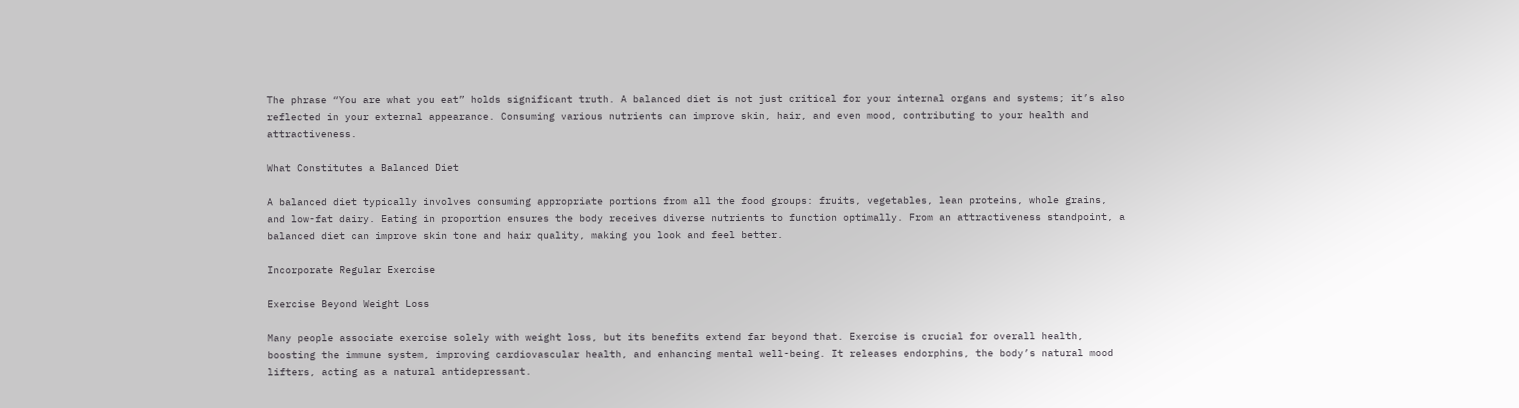The phrase “You are what you eat” holds significant truth. A balanced diet is not just critical for your internal organs and systems; it’s also reflected in your external appearance. Consuming various nutrients can improve skin, hair, and even mood, contributing to your health and attractiveness.

What Constitutes a Balanced Diet

A balanced diet typically involves consuming appropriate portions from all the food groups: fruits, vegetables, lean proteins, whole grains, and low-fat dairy. Eating in proportion ensures the body receives diverse nutrients to function optimally. From an attractiveness standpoint, a balanced diet can improve skin tone and hair quality, making you look and feel better.

Incorporate Regular Exercise

Exercise Beyond Weight Loss

Many people associate exercise solely with weight loss, but its benefits extend far beyond that. Exercise is crucial for overall health, boosting the immune system, improving cardiovascular health, and enhancing mental well-being. It releases endorphins, the body’s natural mood lifters, acting as a natural antidepressant.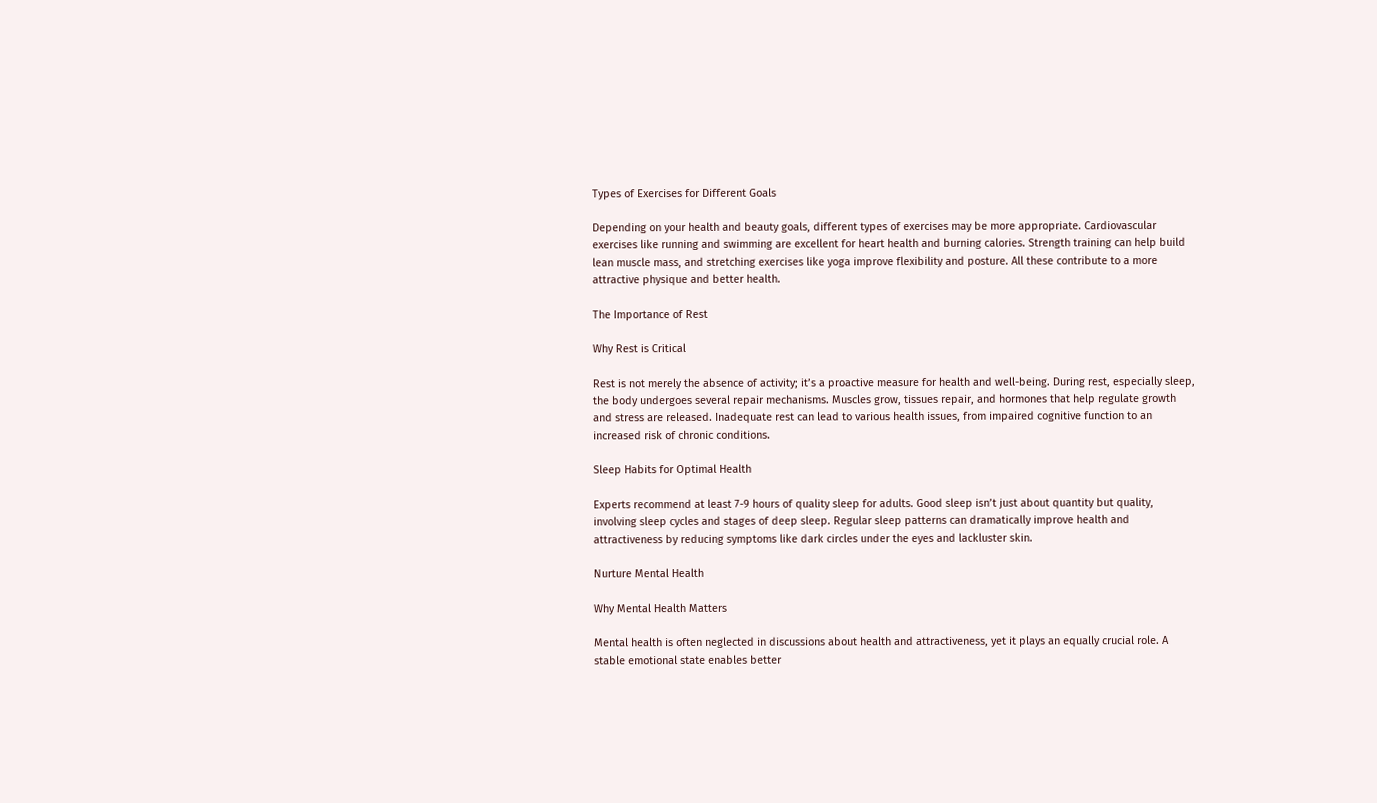Types of Exercises for Different Goals

Depending on your health and beauty goals, different types of exercises may be more appropriate. Cardiovascular exercises like running and swimming are excellent for heart health and burning calories. Strength training can help build lean muscle mass, and stretching exercises like yoga improve flexibility and posture. All these contribute to a more attractive physique and better health.

The Importance of Rest

Why Rest is Critical

Rest is not merely the absence of activity; it’s a proactive measure for health and well-being. During rest, especially sleep, the body undergoes several repair mechanisms. Muscles grow, tissues repair, and hormones that help regulate growth and stress are released. Inadequate rest can lead to various health issues, from impaired cognitive function to an increased risk of chronic conditions.

Sleep Habits for Optimal Health

Experts recommend at least 7-9 hours of quality sleep for adults. Good sleep isn’t just about quantity but quality, involving sleep cycles and stages of deep sleep. Regular sleep patterns can dramatically improve health and attractiveness by reducing symptoms like dark circles under the eyes and lackluster skin.

Nurture Mental Health

Why Mental Health Matters

Mental health is often neglected in discussions about health and attractiveness, yet it plays an equally crucial role. A stable emotional state enables better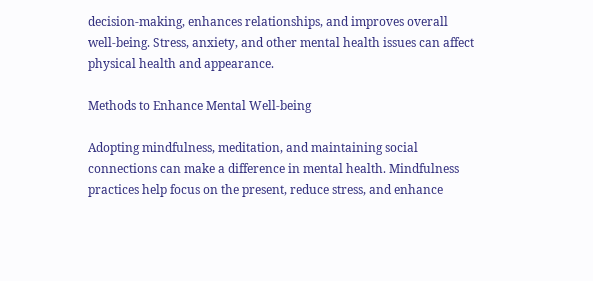decision-making, enhances relationships, and improves overall well-being. Stress, anxiety, and other mental health issues can affect physical health and appearance.

Methods to Enhance Mental Well-being

Adopting mindfulness, meditation, and maintaining social connections can make a difference in mental health. Mindfulness practices help focus on the present, reduce stress, and enhance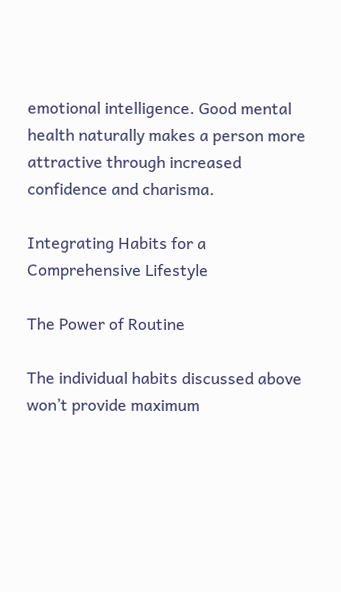emotional intelligence. Good mental health naturally makes a person more attractive through increased confidence and charisma.

Integrating Habits for a Comprehensive Lifestyle

The Power of Routine

The individual habits discussed above won’t provide maximum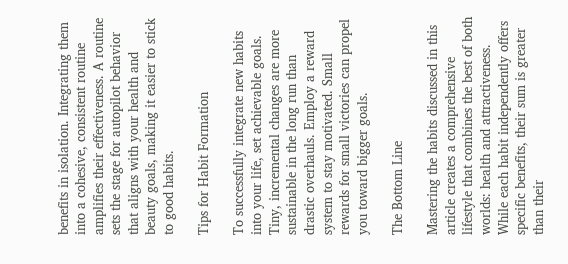benefits in isolation. Integrating them into a cohesive, consistent routine amplifies their effectiveness. A routine sets the stage for autopilot behavior that aligns with your health and beauty goals, making it easier to stick to good habits.

Tips for Habit Formation

To successfully integrate new habits into your life, set achievable goals. Tiny, incremental changes are more sustainable in the long run than drastic overhauls. Employ a reward system to stay motivated. Small rewards for small victories can propel you toward bigger goals.

The Bottom Line

Mastering the habits discussed in this article creates a comprehensive lifestyle that combines the best of both worlds: health and attractiveness. While each habit independently offers specific benefits, their sum is greater than their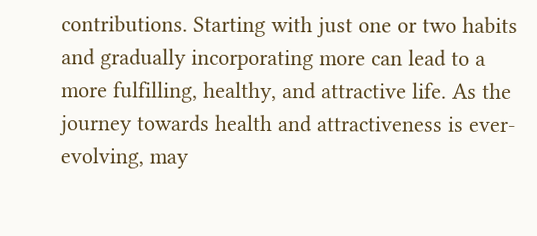contributions. Starting with just one or two habits and gradually incorporating more can lead to a more fulfilling, healthy, and attractive life. As the journey towards health and attractiveness is ever-evolving, may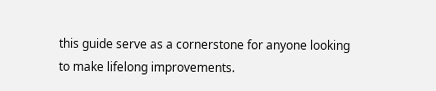this guide serve as a cornerstone for anyone looking to make lifelong improvements.